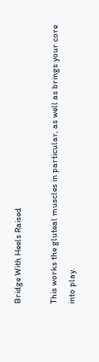Bridge With Heels Raised

This works the gluteal muscles in particular, as well as brings your core into play.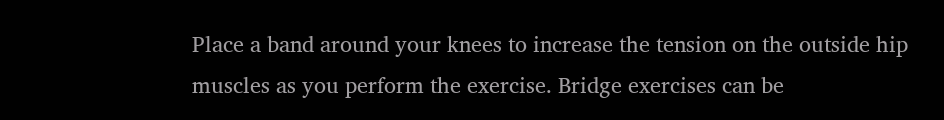Place a band around your knees to increase the tension on the outside hip muscles as you perform the exercise. Bridge exercises can be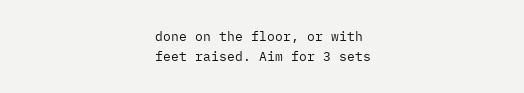done on the floor, or with feet raised. Aim for 3 sets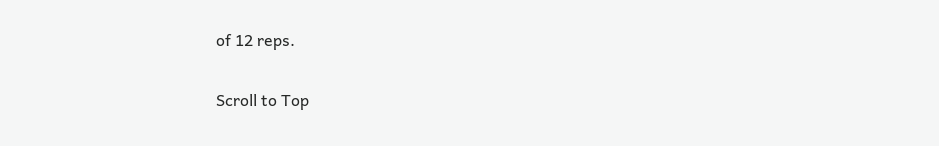of 12 reps.

Scroll to Top